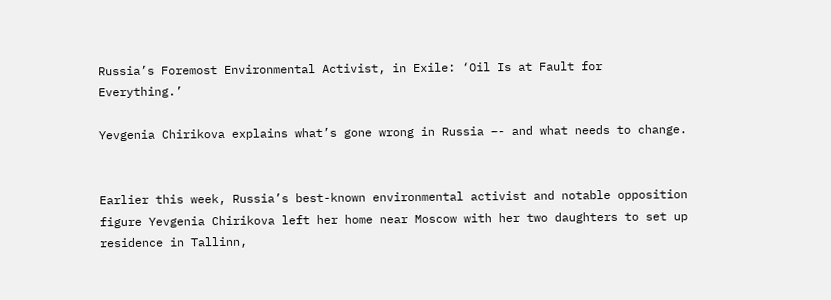Russia’s Foremost Environmental Activist, in Exile: ‘Oil Is at Fault for Everything.’

Yevgenia Chirikova explains what’s gone wrong in Russia –- and what needs to change.


Earlier this week, Russia’s best-known environmental activist and notable opposition figure Yevgenia Chirikova left her home near Moscow with her two daughters to set up residence in Tallinn,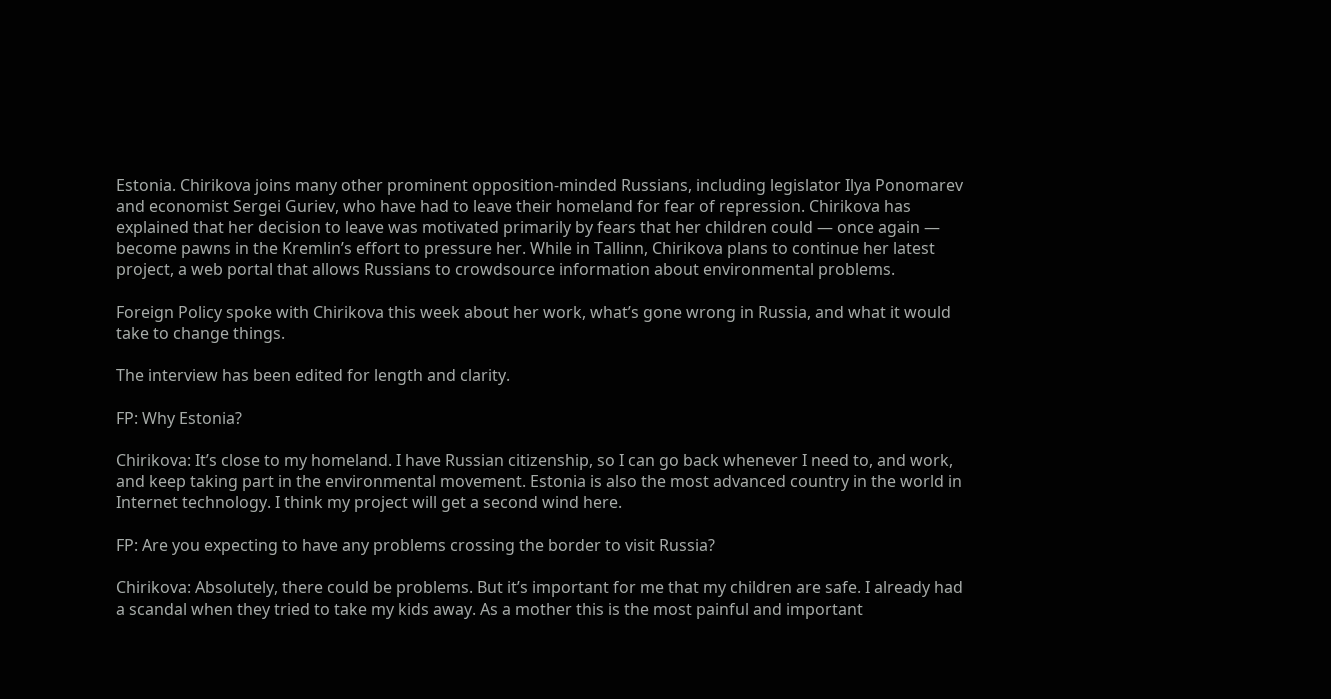Estonia. Chirikova joins many other prominent opposition-minded Russians, including legislator Ilya Ponomarev and economist Sergei Guriev, who have had to leave their homeland for fear of repression. Chirikova has explained that her decision to leave was motivated primarily by fears that her children could — once again — become pawns in the Kremlin’s effort to pressure her. While in Tallinn, Chirikova plans to continue her latest project, a web portal that allows Russians to crowdsource information about environmental problems.

Foreign Policy spoke with Chirikova this week about her work, what’s gone wrong in Russia, and what it would take to change things.

The interview has been edited for length and clarity.

FP: Why Estonia?

Chirikova: It’s close to my homeland. I have Russian citizenship, so I can go back whenever I need to, and work, and keep taking part in the environmental movement. Estonia is also the most advanced country in the world in Internet technology. I think my project will get a second wind here.

FP: Are you expecting to have any problems crossing the border to visit Russia?

Chirikova: Absolutely, there could be problems. But it’s important for me that my children are safe. I already had a scandal when they tried to take my kids away. As a mother this is the most painful and important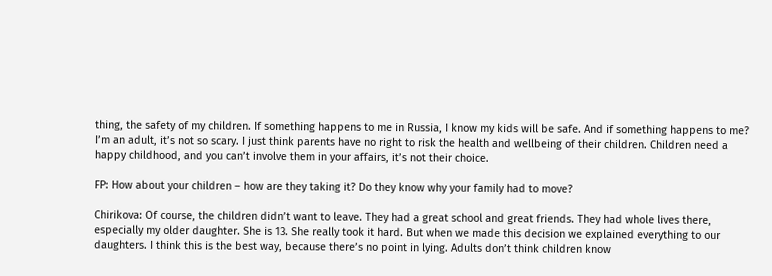thing, the safety of my children. If something happens to me in Russia, I know my kids will be safe. And if something happens to me? I’m an adult, it’s not so scary. I just think parents have no right to risk the health and wellbeing of their children. Children need a happy childhood, and you can’t involve them in your affairs, it’s not their choice.

FP: How about your children – how are they taking it? Do they know why your family had to move?

Chirikova: Of course, the children didn’t want to leave. They had a great school and great friends. They had whole lives there, especially my older daughter. She is 13. She really took it hard. But when we made this decision we explained everything to our daughters. I think this is the best way, because there’s no point in lying. Adults don’t think children know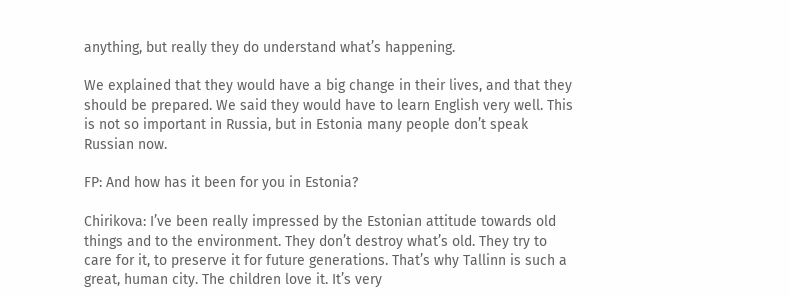anything, but really they do understand what’s happening.

We explained that they would have a big change in their lives, and that they should be prepared. We said they would have to learn English very well. This is not so important in Russia, but in Estonia many people don’t speak Russian now.

FP: And how has it been for you in Estonia?

Chirikova: I’ve been really impressed by the Estonian attitude towards old things and to the environment. They don’t destroy what’s old. They try to care for it, to preserve it for future generations. That’s why Tallinn is such a great, human city. The children love it. It’s very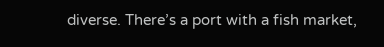diverse. There’s a port with a fish market,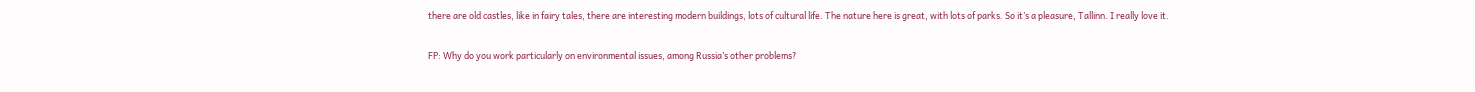there are old castles, like in fairy tales, there are interesting modern buildings, lots of cultural life. The nature here is great, with lots of parks. So it’s a pleasure, Tallinn. I really love it.

FP: Why do you work particularly on environmental issues, among Russia’s other problems?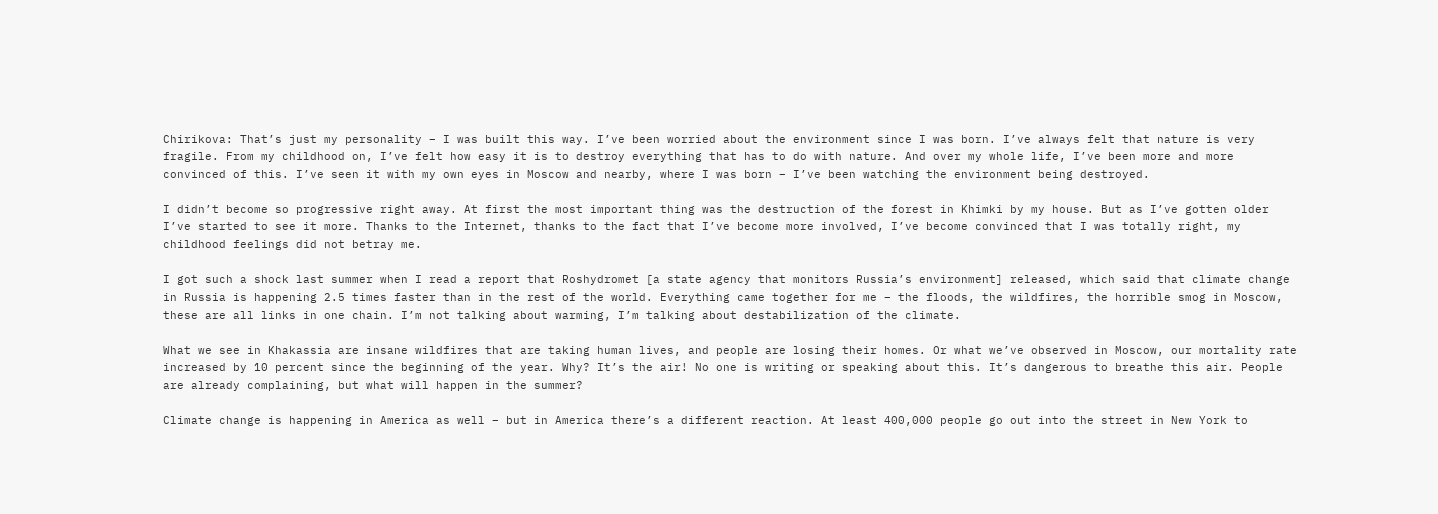Chirikova: That’s just my personality – I was built this way. I’ve been worried about the environment since I was born. I’ve always felt that nature is very fragile. From my childhood on, I’ve felt how easy it is to destroy everything that has to do with nature. And over my whole life, I’ve been more and more convinced of this. I’ve seen it with my own eyes in Moscow and nearby, where I was born – I’ve been watching the environment being destroyed.

I didn’t become so progressive right away. At first the most important thing was the destruction of the forest in Khimki by my house. But as I’ve gotten older I’ve started to see it more. Thanks to the Internet, thanks to the fact that I’ve become more involved, I’ve become convinced that I was totally right, my childhood feelings did not betray me.

I got such a shock last summer when I read a report that Roshydromet [a state agency that monitors Russia’s environment] released, which said that climate change in Russia is happening 2.5 times faster than in the rest of the world. Everything came together for me – the floods, the wildfires, the horrible smog in Moscow, these are all links in one chain. I’m not talking about warming, I’m talking about destabilization of the climate.

What we see in Khakassia are insane wildfires that are taking human lives, and people are losing their homes. Or what we’ve observed in Moscow, our mortality rate increased by 10 percent since the beginning of the year. Why? It’s the air! No one is writing or speaking about this. It’s dangerous to breathe this air. People are already complaining, but what will happen in the summer?

Climate change is happening in America as well – but in America there’s a different reaction. At least 400,000 people go out into the street in New York to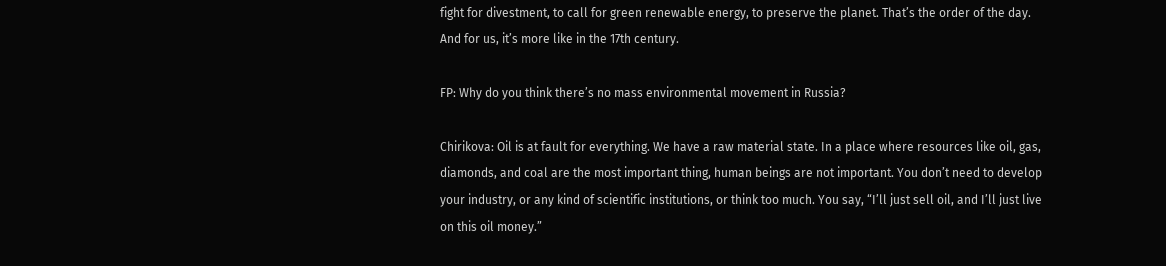fight for divestment, to call for green renewable energy, to preserve the planet. That’s the order of the day. And for us, it’s more like in the 17th century.

FP: Why do you think there’s no mass environmental movement in Russia?

Chirikova: Oil is at fault for everything. We have a raw material state. In a place where resources like oil, gas, diamonds, and coal are the most important thing, human beings are not important. You don’t need to develop your industry, or any kind of scientific institutions, or think too much. You say, “I’ll just sell oil, and I’ll just live on this oil money.”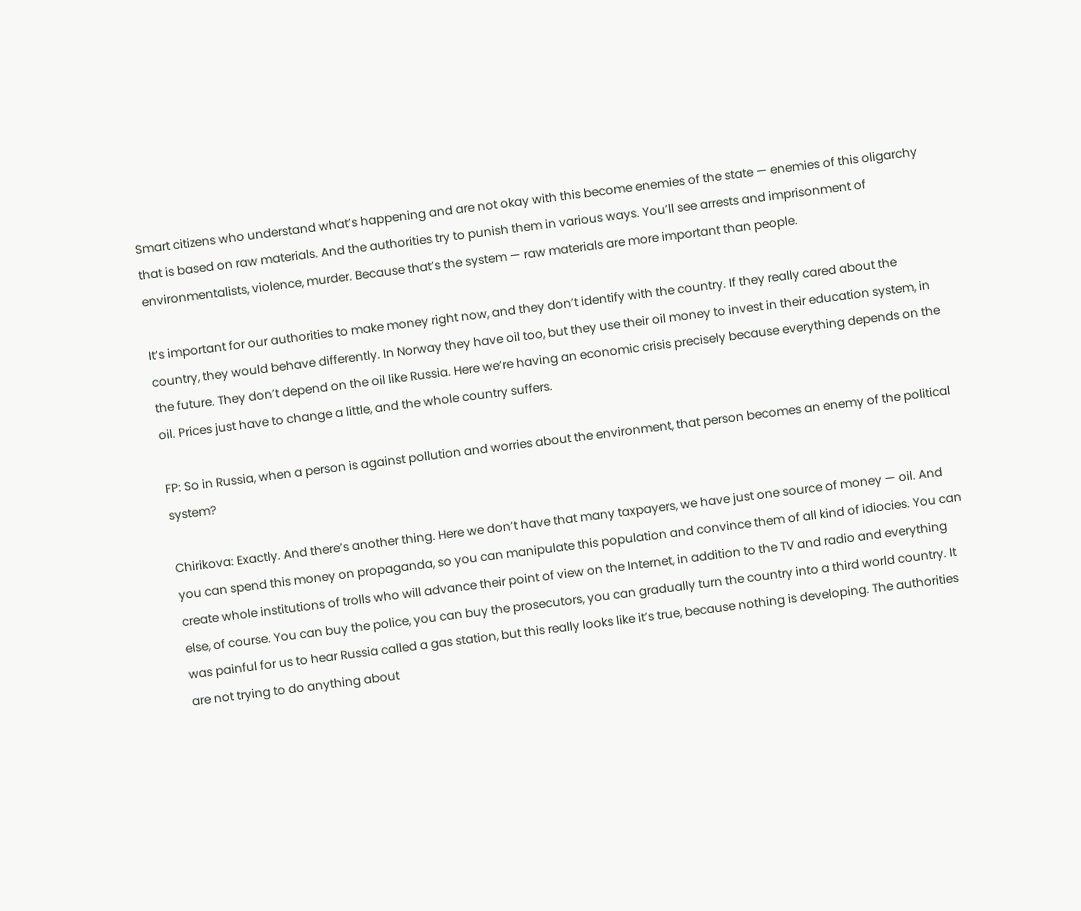Smart citizens who understand what’s happening and are not okay with this become enemies of the state — enemies of this oligarchy that is based on raw materials. And the authorities try to punish them in various ways. You’ll see arrests and imprisonment of environmentalists, violence, murder. Because that’s the system — raw materials are more important than people.

It’s important for our authorities to make money right now, and they don’t identify with the country. If they really cared about the country, they would behave differently. In Norway they have oil too, but they use their oil money to invest in their education system, in the future. They don’t depend on the oil like Russia. Here we’re having an economic crisis precisely because everything depends on the oil. Prices just have to change a little, and the whole country suffers.

FP: So in Russia, when a person is against pollution and worries about the environment, that person becomes an enemy of the political system?

Chirikova: Exactly. And there’s another thing. Here we don’t have that many taxpayers, we have just one source of money — oil. And you can spend this money on propaganda, so you can manipulate this population and convince them of all kind of idiocies. You can create whole institutions of trolls who will advance their point of view on the Internet, in addition to the TV and radio and everything else, of course. You can buy the police, you can buy the prosecutors, you can gradually turn the country into a third world country. It was painful for us to hear Russia called a gas station, but this really looks like it’s true, because nothing is developing. The authorities are not trying to do anything about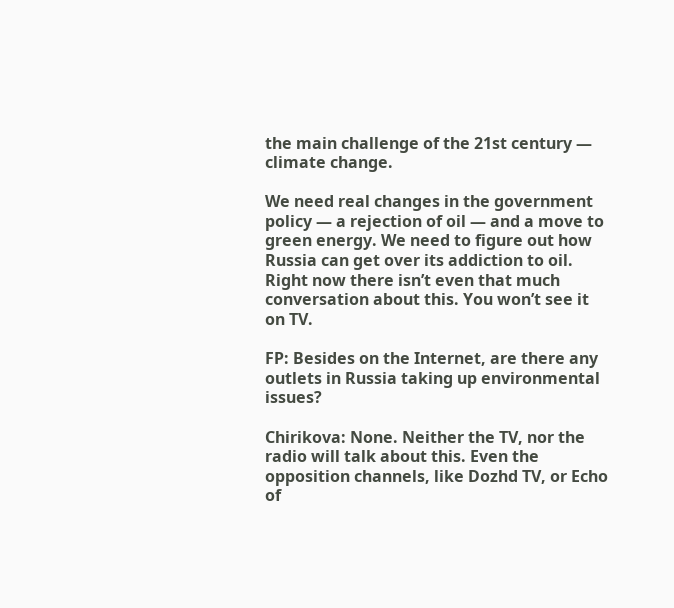the main challenge of the 21st century — climate change.

We need real changes in the government policy — a rejection of oil — and a move to green energy. We need to figure out how Russia can get over its addiction to oil. Right now there isn’t even that much conversation about this. You won’t see it on TV.

FP: Besides on the Internet, are there any outlets in Russia taking up environmental issues?

Chirikova: None. Neither the TV, nor the radio will talk about this. Even the opposition channels, like Dozhd TV, or Echo of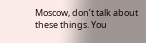Moscow, don’t talk about these things. You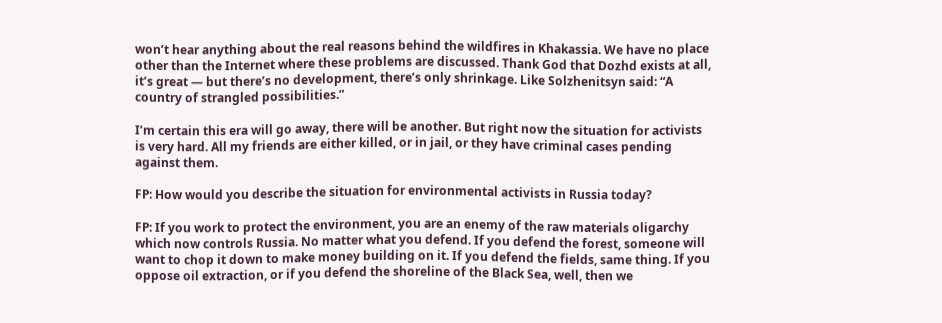won’t hear anything about the real reasons behind the wildfires in Khakassia. We have no place other than the Internet where these problems are discussed. Thank God that Dozhd exists at all, it’s great — but there’s no development, there’s only shrinkage. Like Solzhenitsyn said: “A country of strangled possibilities.”

I’m certain this era will go away, there will be another. But right now the situation for activists is very hard. All my friends are either killed, or in jail, or they have criminal cases pending against them.

FP: How would you describe the situation for environmental activists in Russia today?

FP: If you work to protect the environment, you are an enemy of the raw materials oligarchy which now controls Russia. No matter what you defend. If you defend the forest, someone will want to chop it down to make money building on it. If you defend the fields, same thing. If you oppose oil extraction, or if you defend the shoreline of the Black Sea, well, then we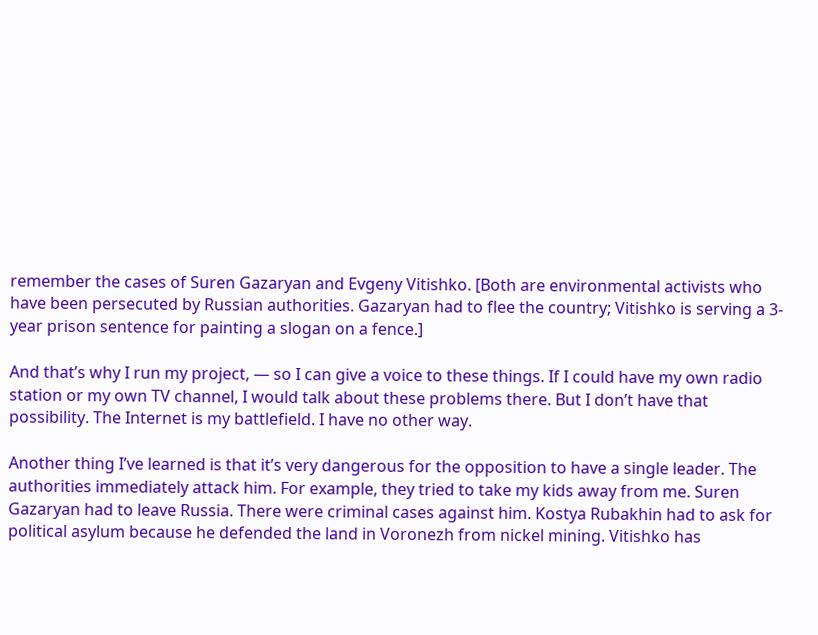remember the cases of Suren Gazaryan and Evgeny Vitishko. [Both are environmental activists who have been persecuted by Russian authorities. Gazaryan had to flee the country; Vitishko is serving a 3-year prison sentence for painting a slogan on a fence.]

And that’s why I run my project, — so I can give a voice to these things. If I could have my own radio station or my own TV channel, I would talk about these problems there. But I don’t have that possibility. The Internet is my battlefield. I have no other way.

Another thing I’ve learned is that it’s very dangerous for the opposition to have a single leader. The authorities immediately attack him. For example, they tried to take my kids away from me. Suren Gazaryan had to leave Russia. There were criminal cases against him. Kostya Rubakhin had to ask for political asylum because he defended the land in Voronezh from nickel mining. Vitishko has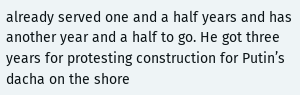already served one and a half years and has another year and a half to go. He got three years for protesting construction for Putin’s dacha on the shore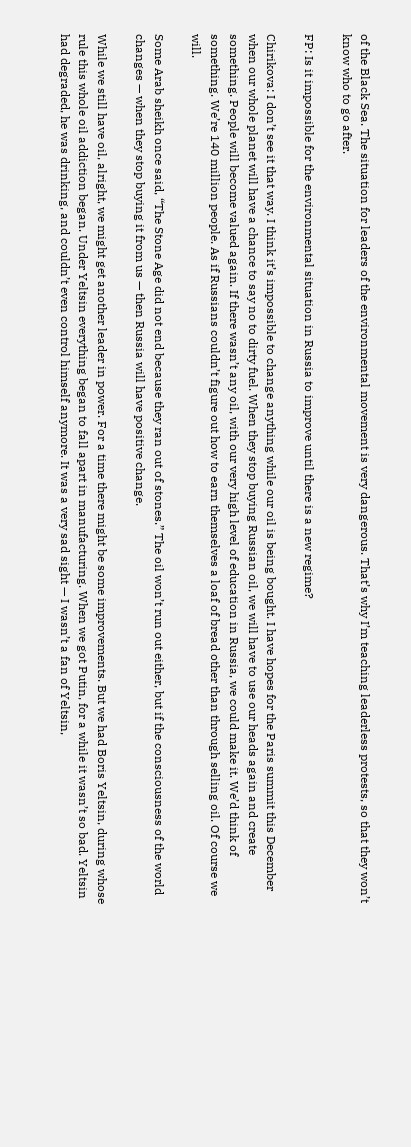of the Black Sea. The situation for leaders of the environmental movement is very dangerous. That’s why I’m teaching leaderless protests, so that they won’t know who to go after.

FP: Is it impossible for the environmental situation in Russia to improve until there is a new regime?

Chirikova: I don’t see it that way. I think it’s impossible to change anything while our oil is being bought. I have hopes for the Paris summit this December when our whole planet will have a chance to say no to dirty fuel. When they stop buying Russian oil, we will have to use our heads again and create something. People will become valued again. If there wasn’t any oil, with our very high level of education in Russia, we could make it. We’d think of something. We’re 140 million people. As if Russians couldn’t figure out how to earn themselves a loaf of bread other than through selling oil. Of course we will.

Some Arab sheikh once said, “The Stone Age did not end because they ran out of stones.” The oil won’t run out either, but if the consciousness of the world changes — when they stop buying it from us — then Russia will have positive change.

While we still have oil, alright, we might get another leader in power. For a time there might be some improvements. But we had Boris Yeltsin, during whose rule this whole oil addiction began. Under Yeltsin everything began to fall apart in manufacturing. When we got Putin, for a while it wasn’t so bad. Yeltsin had degraded, he was drinking, and couldn’t even control himself anymore. It was a very sad sight — I wasn’t a fan of Yeltsin,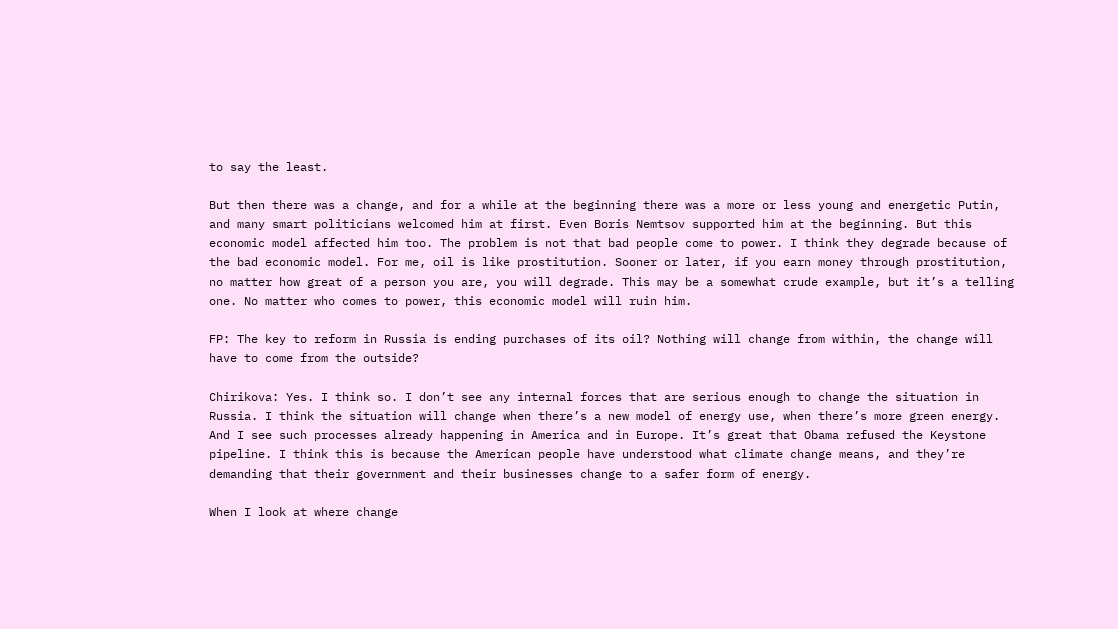to say the least.

But then there was a change, and for a while at the beginning there was a more or less young and energetic Putin, and many smart politicians welcomed him at first. Even Boris Nemtsov supported him at the beginning. But this economic model affected him too. The problem is not that bad people come to power. I think they degrade because of the bad economic model. For me, oil is like prostitution. Sooner or later, if you earn money through prostitution, no matter how great of a person you are, you will degrade. This may be a somewhat crude example, but it’s a telling one. No matter who comes to power, this economic model will ruin him.

FP: The key to reform in Russia is ending purchases of its oil? Nothing will change from within, the change will have to come from the outside?

Chirikova: Yes. I think so. I don’t see any internal forces that are serious enough to change the situation in Russia. I think the situation will change when there’s a new model of energy use, when there’s more green energy. And I see such processes already happening in America and in Europe. It’s great that Obama refused the Keystone pipeline. I think this is because the American people have understood what climate change means, and they’re demanding that their government and their businesses change to a safer form of energy.

When I look at where change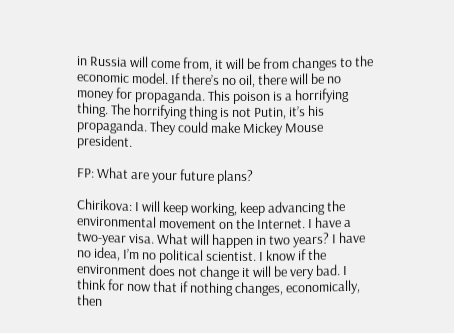in Russia will come from, it will be from changes to the economic model. If there’s no oil, there will be no money for propaganda. This poison is a horrifying thing. The horrifying thing is not Putin, it’s his propaganda. They could make Mickey Mouse president.

FP: What are your future plans?

Chirikova: I will keep working, keep advancing the environmental movement on the Internet. I have a two-year visa. What will happen in two years? I have no idea, I’m no political scientist. I know if the environment does not change it will be very bad. I think for now that if nothing changes, economically, then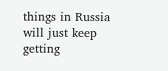things in Russia will just keep getting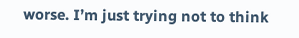worse. I’m just trying not to think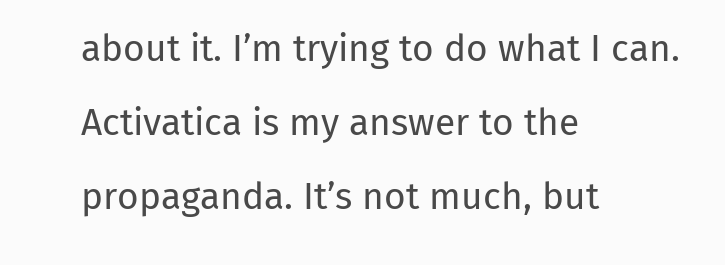about it. I’m trying to do what I can. Activatica is my answer to the propaganda. It’s not much, but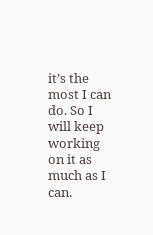it’s the most I can do. So I will keep working on it as much as I can.